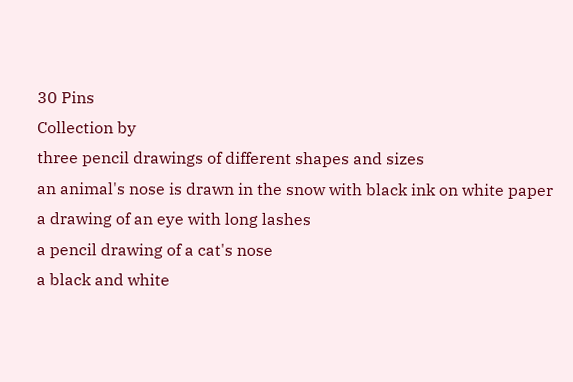30 Pins
Collection by
three pencil drawings of different shapes and sizes
an animal's nose is drawn in the snow with black ink on white paper
a drawing of an eye with long lashes
a pencil drawing of a cat's nose
a black and white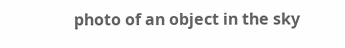photo of an object in the sky